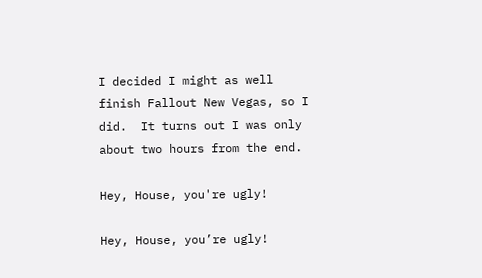I decided I might as well finish Fallout New Vegas, so I did.  It turns out I was only about two hours from the end.

Hey, House, you're ugly!

Hey, House, you’re ugly!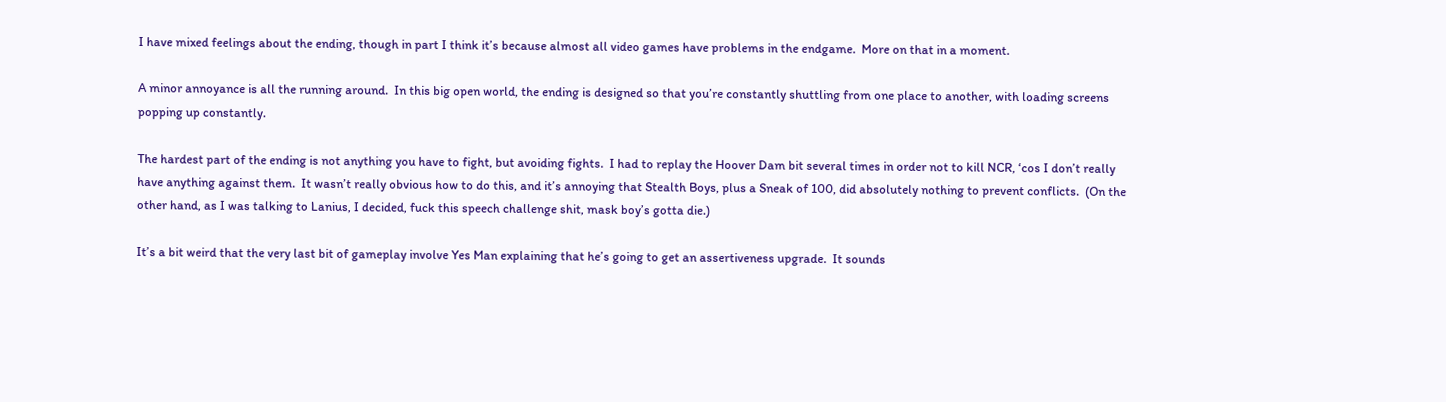I have mixed feelings about the ending, though in part I think it’s because almost all video games have problems in the endgame.  More on that in a moment.

A minor annoyance is all the running around.  In this big open world, the ending is designed so that you’re constantly shuttling from one place to another, with loading screens popping up constantly.

The hardest part of the ending is not anything you have to fight, but avoiding fights.  I had to replay the Hoover Dam bit several times in order not to kill NCR, ‘cos I don’t really have anything against them.  It wasn’t really obvious how to do this, and it’s annoying that Stealth Boys, plus a Sneak of 100, did absolutely nothing to prevent conflicts.  (On the other hand, as I was talking to Lanius, I decided, fuck this speech challenge shit, mask boy’s gotta die.)

It’s a bit weird that the very last bit of gameplay involve Yes Man explaining that he’s going to get an assertiveness upgrade.  It sounds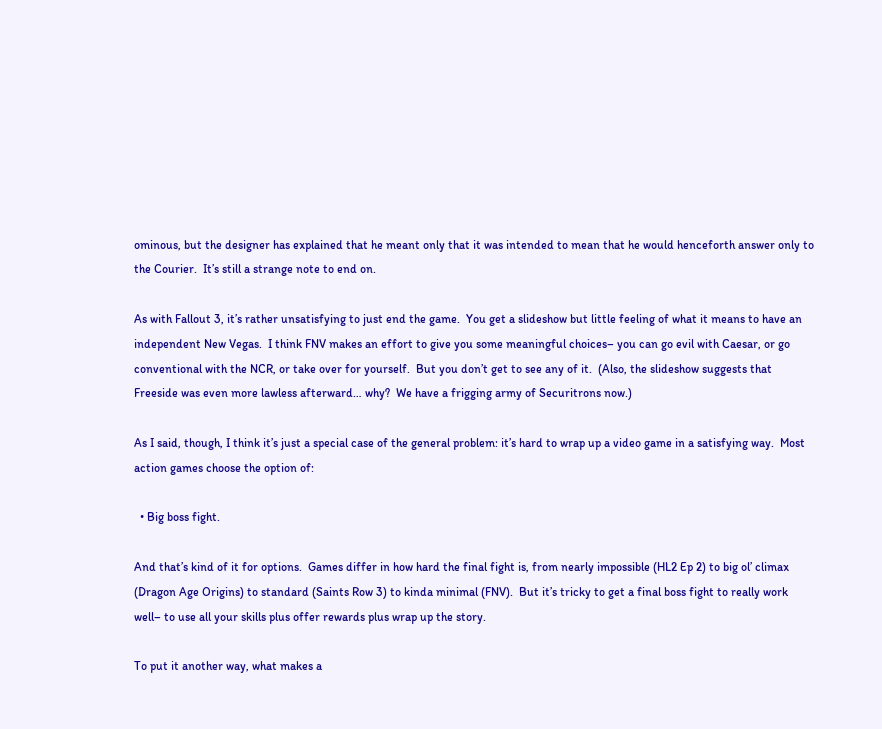ominous, but the designer has explained that he meant only that it was intended to mean that he would henceforth answer only to the Courier.  It’s still a strange note to end on.

As with Fallout 3, it’s rather unsatisfying to just end the game.  You get a slideshow but little feeling of what it means to have an independent New Vegas.  I think FNV makes an effort to give you some meaningful choices– you can go evil with Caesar, or go conventional with the NCR, or take over for yourself.  But you don’t get to see any of it.  (Also, the slideshow suggests that Freeside was even more lawless afterward… why?  We have a frigging army of Securitrons now.)

As I said, though, I think it’s just a special case of the general problem: it’s hard to wrap up a video game in a satisfying way.  Most action games choose the option of:

  • Big boss fight.

And that’s kind of it for options.  Games differ in how hard the final fight is, from nearly impossible (HL2 Ep 2) to big ol’ climax (Dragon Age Origins) to standard (Saints Row 3) to kinda minimal (FNV).  But it’s tricky to get a final boss fight to really work well– to use all your skills plus offer rewards plus wrap up the story.

To put it another way, what makes a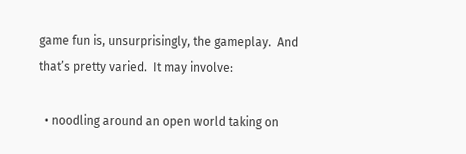game fun is, unsurprisingly, the gameplay.  And that’s pretty varied.  It may involve:

  • noodling around an open world taking on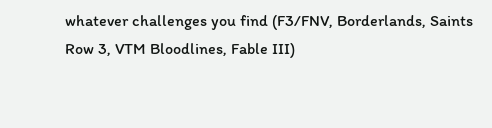whatever challenges you find (F3/FNV, Borderlands, Saints Row 3, VTM Bloodlines, Fable III)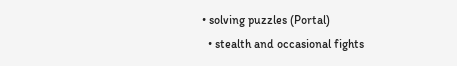• solving puzzles (Portal)
  • stealth and occasional fights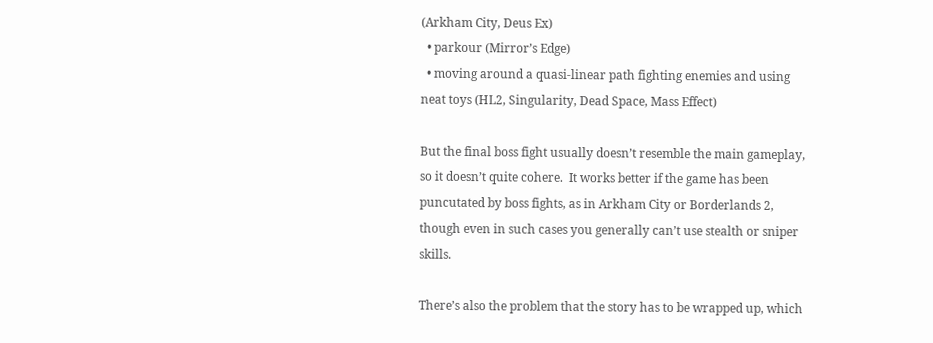(Arkham City, Deus Ex)
  • parkour (Mirror’s Edge)
  • moving around a quasi-linear path fighting enemies and using neat toys (HL2, Singularity, Dead Space, Mass Effect)

But the final boss fight usually doesn’t resemble the main gameplay, so it doesn’t quite cohere.  It works better if the game has been puncutated by boss fights, as in Arkham City or Borderlands 2, though even in such cases you generally can’t use stealth or sniper skills.

There’s also the problem that the story has to be wrapped up, which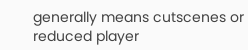generally means cutscenes or reduced player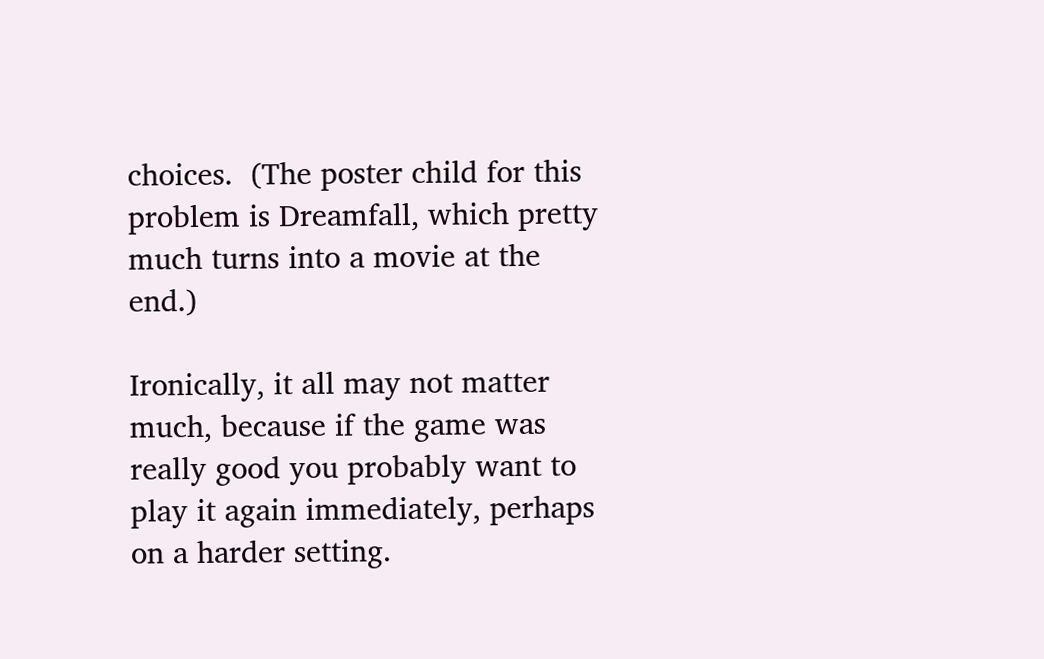choices.  (The poster child for this problem is Dreamfall, which pretty much turns into a movie at the end.)

Ironically, it all may not matter much, because if the game was really good you probably want to play it again immediately, perhaps on a harder setting.